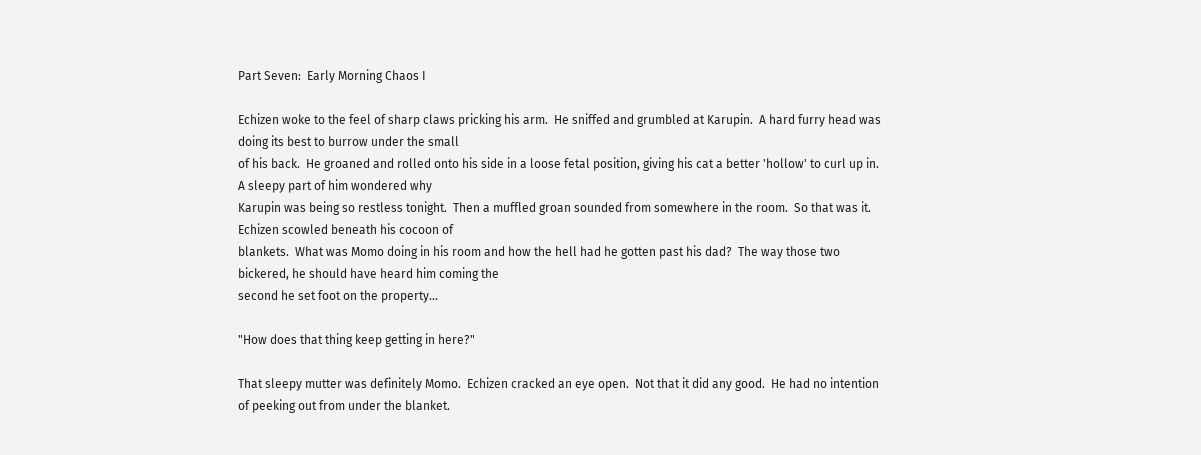Part Seven:  Early Morning Chaos I

Echizen woke to the feel of sharp claws pricking his arm.  He sniffed and grumbled at Karupin.  A hard furry head was doing its best to burrow under the small
of his back.  He groaned and rolled onto his side in a loose fetal position, giving his cat a better 'hollow' to curl up in.  A sleepy part of him wondered why
Karupin was being so restless tonight.  Then a muffled groan sounded from somewhere in the room.  So that was it.  Echizen scowled beneath his cocoon of
blankets.  What was Momo doing in his room and how the hell had he gotten past his dad?  The way those two bickered, he should have heard him coming the
second he set foot on the property...

"How does that thing keep getting in here?"

That sleepy mutter was definitely Momo.  Echizen cracked an eye open.  Not that it did any good.  He had no intention of peeking out from under the blanket.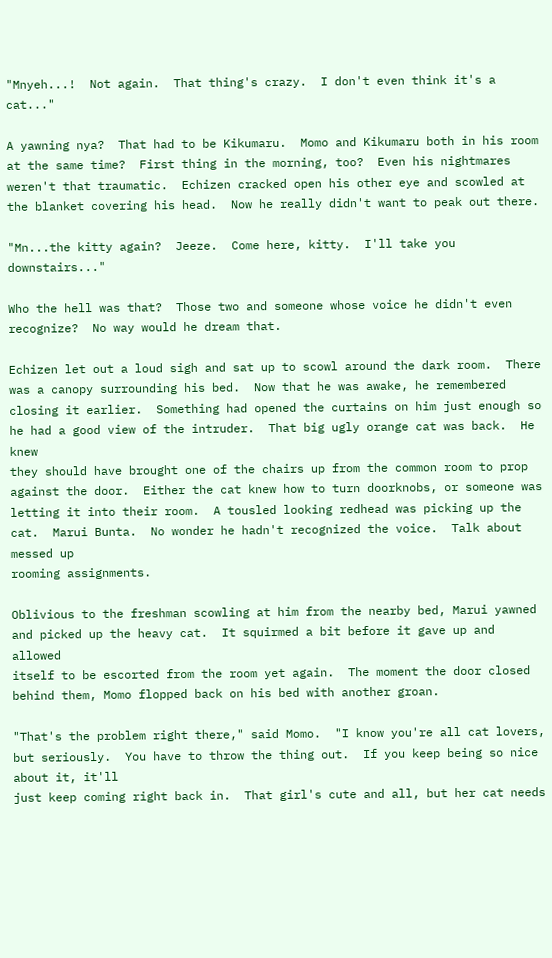"Mnyeh...!  Not again.  That thing's crazy.  I don't even think it's a cat..."

A yawning nya?  That had to be Kikumaru.  Momo and Kikumaru both in his room at the same time?  First thing in the morning, too?  Even his nightmares
weren't that traumatic.  Echizen cracked open his other eye and scowled at the blanket covering his head.  Now he really didn't want to peak out there.

"Mn...the kitty again?  Jeeze.  Come here, kitty.  I'll take you downstairs..."

Who the hell was that?  Those two and someone whose voice he didn't even recognize?  No way would he dream that.

Echizen let out a loud sigh and sat up to scowl around the dark room.  There was a canopy surrounding his bed.  Now that he was awake, he remembered
closing it earlier.  Something had opened the curtains on him just enough so he had a good view of the intruder.  That big ugly orange cat was back.  He knew
they should have brought one of the chairs up from the common room to prop against the door.  Either the cat knew how to turn doorknobs, or someone was
letting it into their room.  A tousled looking redhead was picking up the cat.  Marui Bunta.  No wonder he hadn't recognized the voice.  Talk about messed up
rooming assignments.

Oblivious to the freshman scowling at him from the nearby bed, Marui yawned and picked up the heavy cat.  It squirmed a bit before it gave up and allowed
itself to be escorted from the room yet again.  The moment the door closed behind them, Momo flopped back on his bed with another groan.

"That's the problem right there," said Momo.  "I know you're all cat lovers, but seriously.  You have to throw the thing out.  If you keep being so nice about it, it'll
just keep coming right back in.  That girl's cute and all, but her cat needs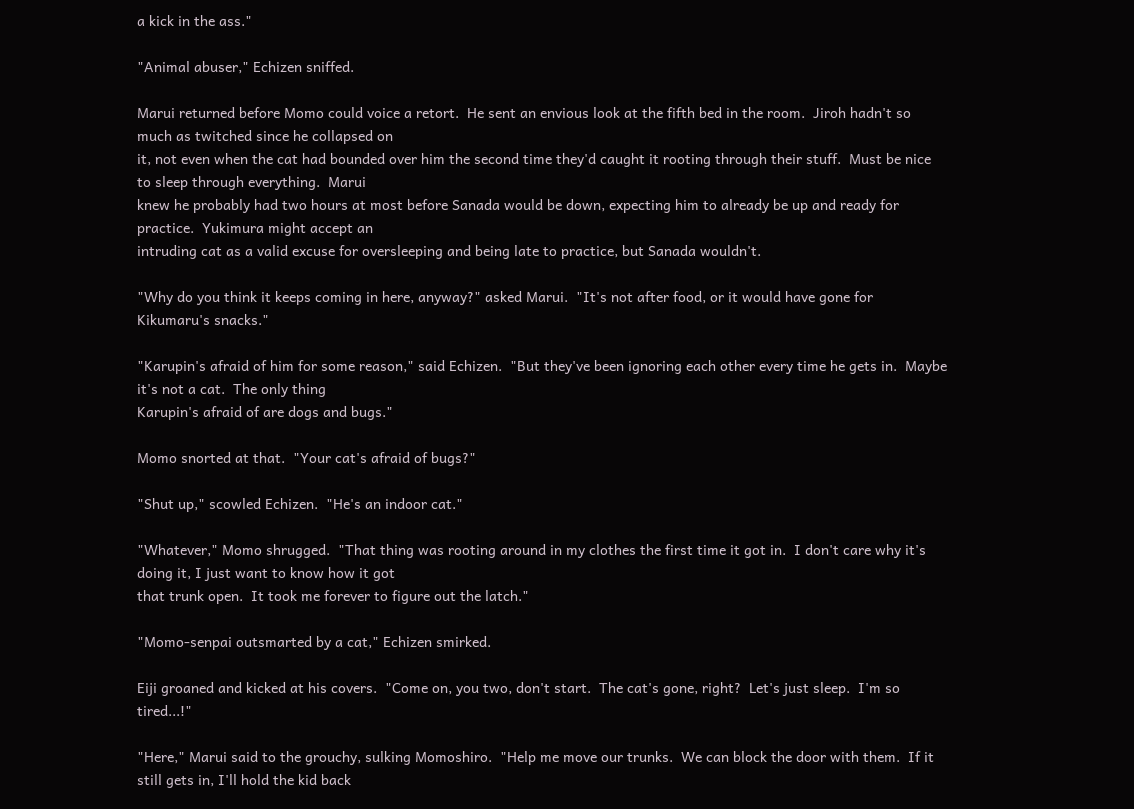a kick in the ass."

"Animal abuser," Echizen sniffed.

Marui returned before Momo could voice a retort.  He sent an envious look at the fifth bed in the room.  Jiroh hadn't so much as twitched since he collapsed on
it, not even when the cat had bounded over him the second time they'd caught it rooting through their stuff.  Must be nice to sleep through everything.  Marui
knew he probably had two hours at most before Sanada would be down, expecting him to already be up and ready for practice.  Yukimura might accept an
intruding cat as a valid excuse for oversleeping and being late to practice, but Sanada wouldn't.

"Why do you think it keeps coming in here, anyway?" asked Marui.  "It's not after food, or it would have gone for Kikumaru's snacks."

"Karupin's afraid of him for some reason," said Echizen.  "But they've been ignoring each other every time he gets in.  Maybe it's not a cat.  The only thing
Karupin's afraid of are dogs and bugs."

Momo snorted at that.  "Your cat's afraid of bugs?"

"Shut up," scowled Echizen.  "He's an indoor cat."

"Whatever," Momo shrugged.  "That thing was rooting around in my clothes the first time it got in.  I don't care why it's doing it, I just want to know how it got
that trunk open.  It took me forever to figure out the latch."

"Momo-senpai outsmarted by a cat," Echizen smirked.

Eiji groaned and kicked at his covers.  "Come on, you two, don't start.  The cat's gone, right?  Let's just sleep.  I'm so tired...!"

"Here," Marui said to the grouchy, sulking Momoshiro.  "Help me move our trunks.  We can block the door with them.  If it still gets in, I'll hold the kid back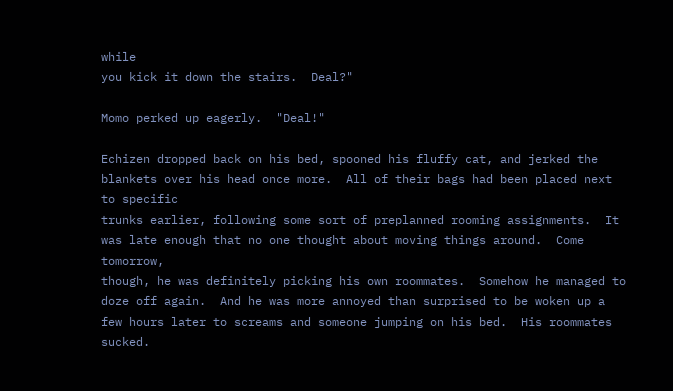while
you kick it down the stairs.  Deal?"

Momo perked up eagerly.  "Deal!"

Echizen dropped back on his bed, spooned his fluffy cat, and jerked the blankets over his head once more.  All of their bags had been placed next to specific
trunks earlier, following some sort of preplanned rooming assignments.  It was late enough that no one thought about moving things around.  Come tomorrow,
though, he was definitely picking his own roommates.  Somehow he managed to doze off again.  And he was more annoyed than surprised to be woken up a
few hours later to screams and someone jumping on his bed.  His roommates sucked.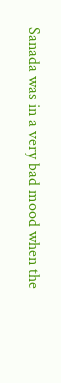Sanada was in a very bad mood when the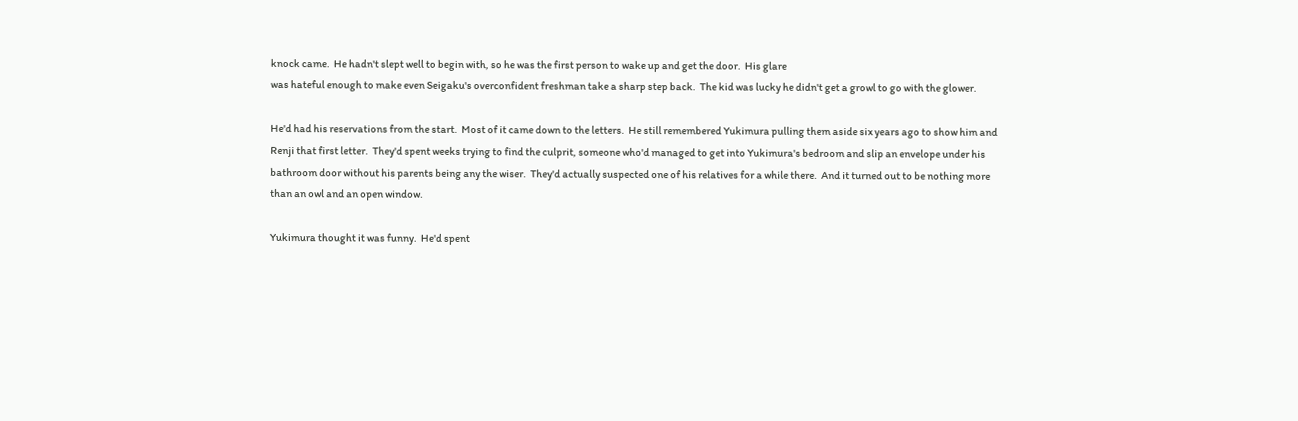knock came.  He hadn't slept well to begin with, so he was the first person to wake up and get the door.  His glare
was hateful enough to make even Seigaku's overconfident freshman take a sharp step back.  The kid was lucky he didn't get a growl to go with the glower.

He'd had his reservations from the start.  Most of it came down to the letters.  He still remembered Yukimura pulling them aside six years ago to show him and
Renji that first letter.  They'd spent weeks trying to find the culprit, someone who'd managed to get into Yukimura's bedroom and slip an envelope under his
bathroom door without his parents being any the wiser.  They'd actually suspected one of his relatives for a while there.  And it turned out to be nothing more
than an owl and an open window.

Yukimura thought it was funny.  He'd spent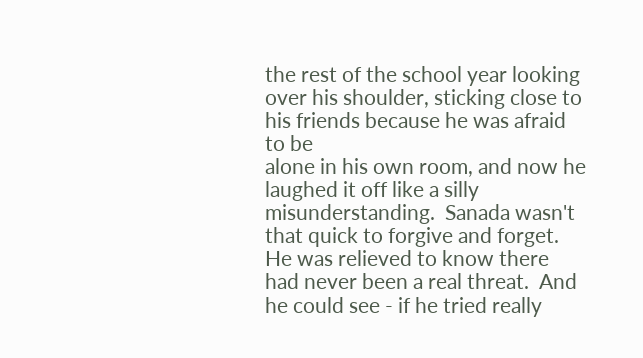the rest of the school year looking over his shoulder, sticking close to his friends because he was afraid to be
alone in his own room, and now he laughed it off like a silly misunderstanding.  Sanada wasn't that quick to forgive and forget.  He was relieved to know there
had never been a real threat.  And he could see - if he tried really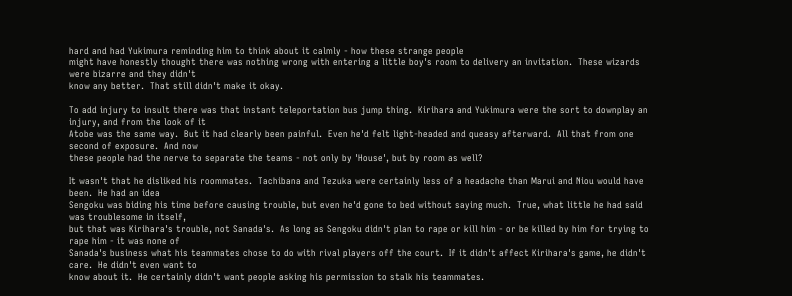hard and had Yukimura reminding him to think about it calmly - how these strange people
might have honestly thought there was nothing wrong with entering a little boy's room to delivery an invitation.  These wizards were bizarre and they didn't
know any better.  That still didn't make it okay.

To add injury to insult there was that instant teleportation bus jump thing.  Kirihara and Yukimura were the sort to downplay an injury, and from the look of it
Atobe was the same way.  But it had clearly been painful.  Even he'd felt light-headed and queasy afterward.  All that from one second of exposure.  And now
these people had the nerve to separate the teams - not only by 'House', but by room as well?

It wasn't that he disliked his roommates.  Tachibana and Tezuka were certainly less of a headache than Marui and Niou would have been.  He had an idea
Sengoku was biding his time before causing trouble, but even he'd gone to bed without saying much.  True, what little he had said was troublesome in itself,
but that was Kirihara's trouble, not Sanada's.  As long as Sengoku didn't plan to rape or kill him - or be killed by him for trying to rape him - it was none of
Sanada's business what his teammates chose to do with rival players off the court.  If it didn't affect Kirihara's game, he didn't care.  He didn't even want to
know about it.  He certainly didn't want people asking his permission to stalk his teammates.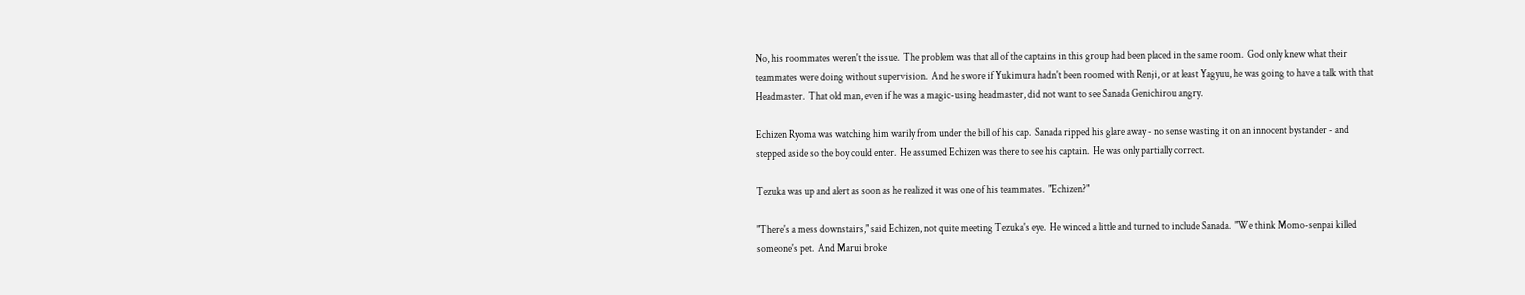No, his roommates weren't the issue.  The problem was that all of the captains in this group had been placed in the same room.  God only knew what their
teammates were doing without supervision.  And he swore if Yukimura hadn't been roomed with Renji, or at least Yagyuu, he was going to have a talk with that
Headmaster.  That old man, even if he was a magic-using headmaster, did not want to see Sanada Genichirou angry.

Echizen Ryoma was watching him warily from under the bill of his cap.  Sanada ripped his glare away - no sense wasting it on an innocent bystander - and
stepped aside so the boy could enter.  He assumed Echizen was there to see his captain.  He was only partially correct.

Tezuka was up and alert as soon as he realized it was one of his teammates.  "Echizen?"

"There's a mess downstairs," said Echizen, not quite meeting Tezuka's eye.  He winced a little and turned to include Sanada.  "We think Momo-senpai killed
someone's pet.  And Marui broke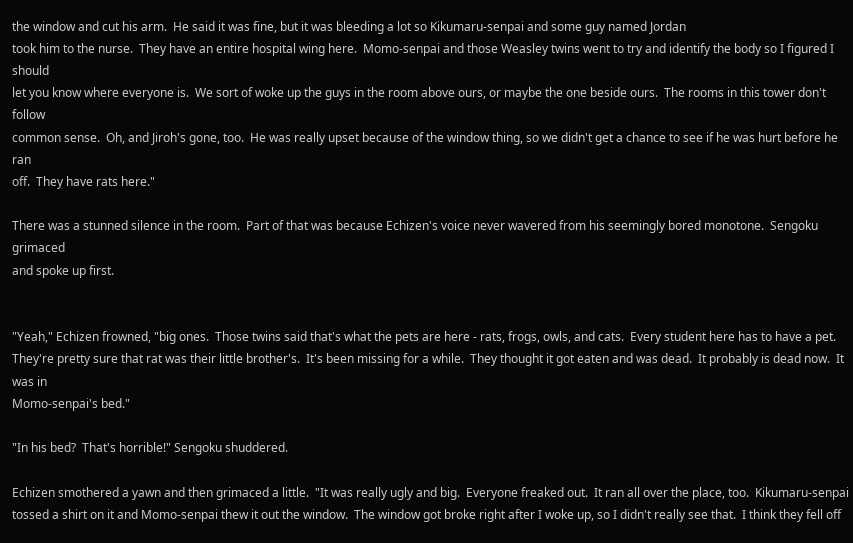the window and cut his arm.  He said it was fine, but it was bleeding a lot so Kikumaru-senpai and some guy named Jordan
took him to the nurse.  They have an entire hospital wing here.  Momo-senpai and those Weasley twins went to try and identify the body so I figured I should
let you know where everyone is.  We sort of woke up the guys in the room above ours, or maybe the one beside ours.  The rooms in this tower don't follow
common sense.  Oh, and Jiroh's gone, too.  He was really upset because of the window thing, so we didn't get a chance to see if he was hurt before he ran
off.  They have rats here."

There was a stunned silence in the room.  Part of that was because Echizen's voice never wavered from his seemingly bored monotone.  Sengoku grimaced
and spoke up first.


"Yeah," Echizen frowned, "big ones.  Those twins said that's what the pets are here - rats, frogs, owls, and cats.  Every student here has to have a pet.
They're pretty sure that rat was their little brother's.  It's been missing for a while.  They thought it got eaten and was dead.  It probably is dead now.  It was in
Momo-senpai's bed."

"In his bed?  That's horrible!" Sengoku shuddered.

Echizen smothered a yawn and then grimaced a little.  "It was really ugly and big.  Everyone freaked out.  It ran all over the place, too.  Kikumaru-senpai
tossed a shirt on it and Momo-senpai thew it out the window.  The window got broke right after I woke up, so I didn't really see that.  I think they fell off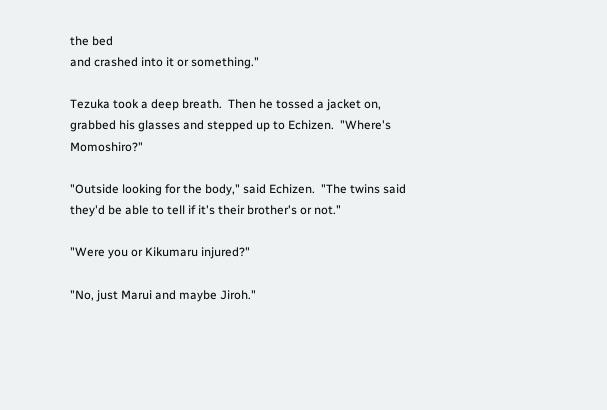the bed
and crashed into it or something."

Tezuka took a deep breath.  Then he tossed a jacket on, grabbed his glasses and stepped up to Echizen.  "Where's Momoshiro?"

"Outside looking for the body," said Echizen.  "The twins said they'd be able to tell if it's their brother's or not."

"Were you or Kikumaru injured?"

"No, just Marui and maybe Jiroh."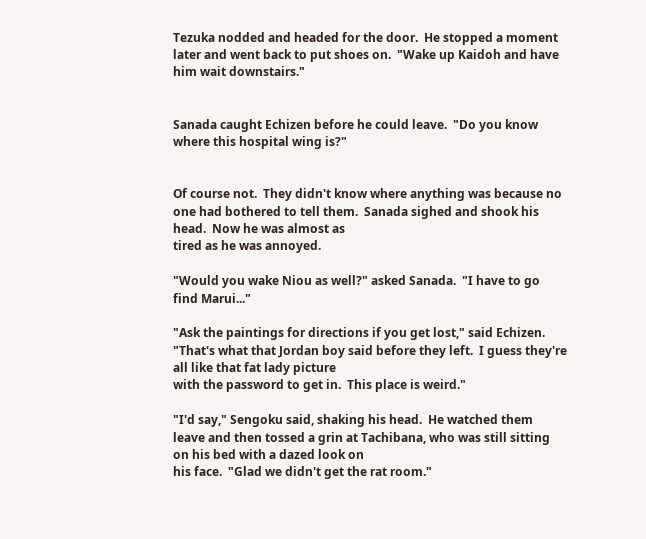Tezuka nodded and headed for the door.  He stopped a moment later and went back to put shoes on.  "Wake up Kaidoh and have him wait downstairs."


Sanada caught Echizen before he could leave.  "Do you know where this hospital wing is?"


Of course not.  They didn't know where anything was because no one had bothered to tell them.  Sanada sighed and shook his head.  Now he was almost as
tired as he was annoyed.

"Would you wake Niou as well?" asked Sanada.  "I have to go find Marui..."

"Ask the paintings for directions if you get lost," said Echizen.  "That's what that Jordan boy said before they left.  I guess they're all like that fat lady picture
with the password to get in.  This place is weird."

"I'd say," Sengoku said, shaking his head.  He watched them leave and then tossed a grin at Tachibana, who was still sitting on his bed with a dazed look on
his face.  "Glad we didn't get the rat room."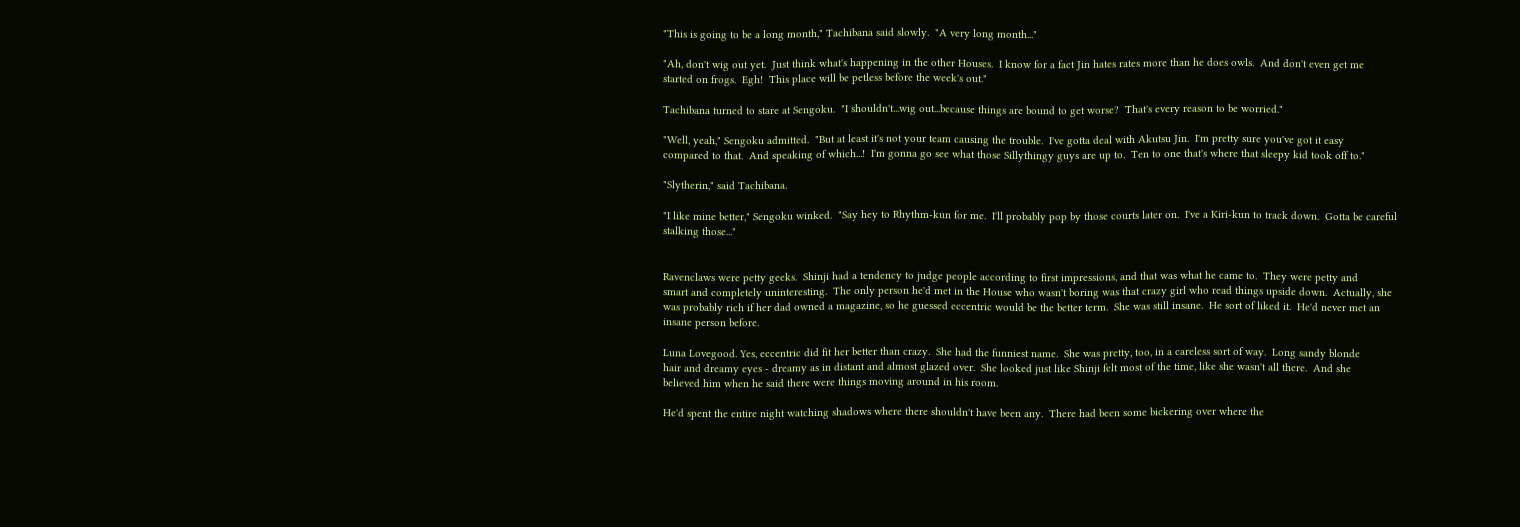"This is going to be a long month," Tachibana said slowly.  "A very long month..."

"Ah, don't wig out yet.  Just think what's happening in the other Houses.  I know for a fact Jin hates rates more than he does owls.  And don't even get me
started on frogs.  Egh!  This place will be petless before the week's out."

Tachibana turned to stare at Sengoku.  "I shouldn't...wig out...because things are bound to get worse?  That's every reason to be worried."

"Well, yeah," Sengoku admitted.  "But at least it's not your team causing the trouble.  I've gotta deal with Akutsu Jin.  I'm pretty sure you've got it easy
compared to that.  And speaking of which...!  I'm gonna go see what those Sillythingy guys are up to.  Ten to one that's where that sleepy kid took off to."

"Slytherin," said Tachibana.

"I like mine better," Sengoku winked.  "Say hey to Rhythm-kun for me.  I'll probably pop by those courts later on.  I've a Kiri-kun to track down.  Gotta be careful
stalking those..."


Ravenclaws were petty geeks.  Shinji had a tendency to judge people according to first impressions, and that was what he came to.  They were petty and
smart and completely uninteresting.  The only person he'd met in the House who wasn't boring was that crazy girl who read things upside down.  Actually, she
was probably rich if her dad owned a magazine, so he guessed eccentric would be the better term.  She was still insane.  He sort of liked it.  He'd never met an
insane person before.

Luna Lovegood. Yes, eccentric did fit her better than crazy.  She had the funniest name.  She was pretty, too, in a careless sort of way.  Long sandy blonde
hair and dreamy eyes - dreamy as in distant and almost glazed over.  She looked just like Shinji felt most of the time, like she wasn't all there.  And she
believed him when he said there were things moving around in his room.

He'd spent the entire night watching shadows where there shouldn't have been any.  There had been some bickering over where the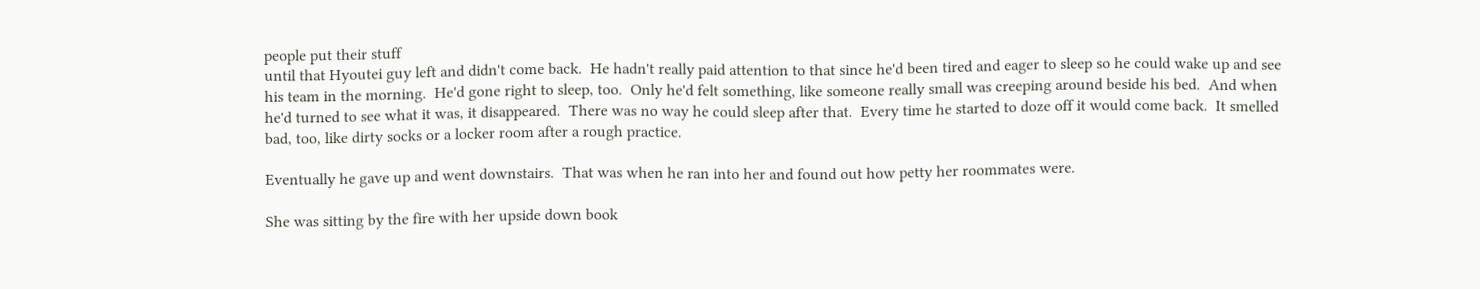people put their stuff
until that Hyoutei guy left and didn't come back.  He hadn't really paid attention to that since he'd been tired and eager to sleep so he could wake up and see
his team in the morning.  He'd gone right to sleep, too.  Only he'd felt something, like someone really small was creeping around beside his bed.  And when
he'd turned to see what it was, it disappeared.  There was no way he could sleep after that.  Every time he started to doze off it would come back.  It smelled
bad, too, like dirty socks or a locker room after a rough practice.

Eventually he gave up and went downstairs.  That was when he ran into her and found out how petty her roommates were.

She was sitting by the fire with her upside down book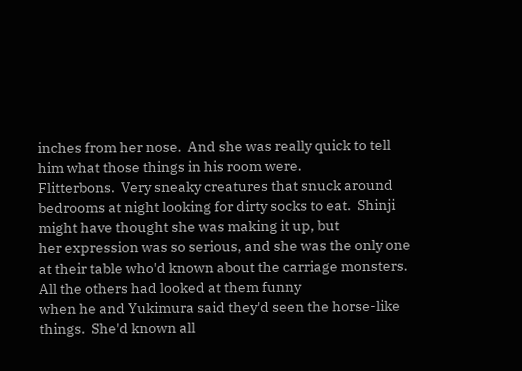inches from her nose.  And she was really quick to tell him what those things in his room were.
Flitterbons.  Very sneaky creatures that snuck around bedrooms at night looking for dirty socks to eat.  Shinji might have thought she was making it up, but
her expression was so serious, and she was the only one at their table who'd known about the carriage monsters.  All the others had looked at them funny
when he and Yukimura said they'd seen the horse-like things.  She'd known all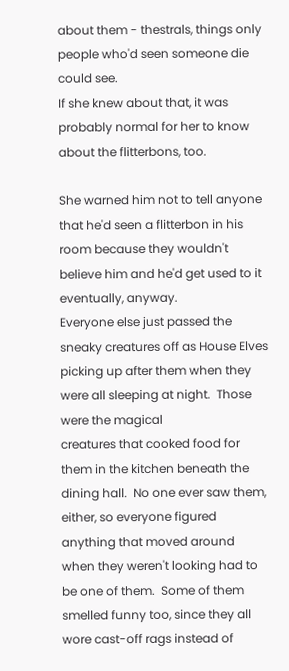about them - thestrals, things only people who'd seen someone die could see.
If she knew about that, it was probably normal for her to know about the flitterbons, too.

She warned him not to tell anyone that he'd seen a flitterbon in his room because they wouldn't believe him and he'd get used to it eventually, anyway.
Everyone else just passed the sneaky creatures off as House Elves picking up after them when they were all sleeping at night.  Those were the magical
creatures that cooked food for them in the kitchen beneath the dining hall.  No one ever saw them, either, so everyone figured anything that moved around
when they weren't looking had to be one of them.  Some of them smelled funny too, since they all wore cast-off rags instead of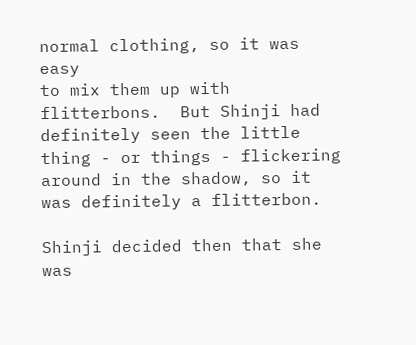normal clothing, so it was easy
to mix them up with flitterbons.  But Shinji had definitely seen the little thing - or things - flickering around in the shadow, so it was definitely a flitterbon.

Shinji decided then that she was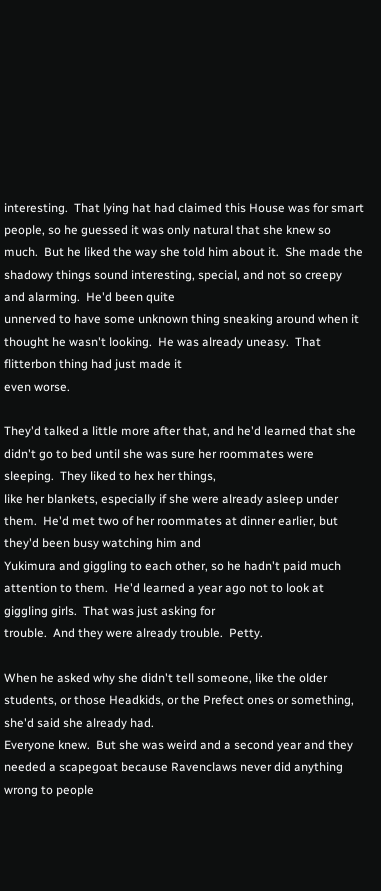interesting.  That lying hat had claimed this House was for smart people, so he guessed it was only natural that she knew so
much.  But he liked the way she told him about it.  She made the shadowy things sound interesting, special, and not so creepy and alarming.  He'd been quite
unnerved to have some unknown thing sneaking around when it thought he wasn't looking.  He was already uneasy.  That flitterbon thing had just made it
even worse.

They'd talked a little more after that, and he'd learned that she didn't go to bed until she was sure her roommates were sleeping.  They liked to hex her things,
like her blankets, especially if she were already asleep under them.  He'd met two of her roommates at dinner earlier, but they'd been busy watching him and
Yukimura and giggling to each other, so he hadn't paid much attention to them.  He'd learned a year ago not to look at giggling girls.  That was just asking for
trouble.  And they were already trouble.  Petty.

When he asked why she didn't tell someone, like the older students, or those Headkids, or the Prefect ones or something, she'd said she already had.
Everyone knew.  But she was weird and a second year and they needed a scapegoat because Ravenclaws never did anything wrong to people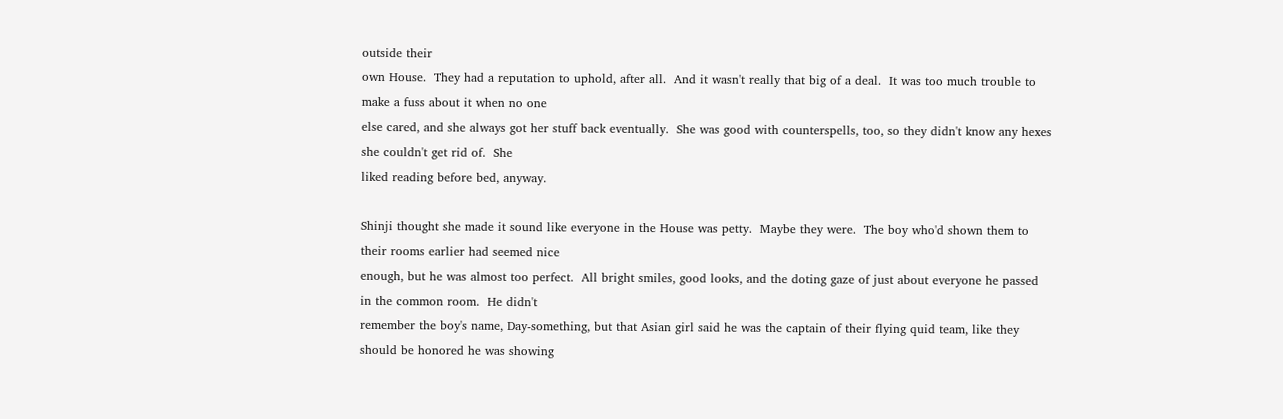outside their
own House.  They had a reputation to uphold, after all.  And it wasn't really that big of a deal.  It was too much trouble to make a fuss about it when no one
else cared, and she always got her stuff back eventually.  She was good with counterspells, too, so they didn't know any hexes she couldn't get rid of.  She
liked reading before bed, anyway.

Shinji thought she made it sound like everyone in the House was petty.  Maybe they were.  The boy who'd shown them to their rooms earlier had seemed nice
enough, but he was almost too perfect.  All bright smiles, good looks, and the doting gaze of just about everyone he passed in the common room.  He didn't
remember the boy's name, Day-something, but that Asian girl said he was the captain of their flying quid team, like they should be honored he was showing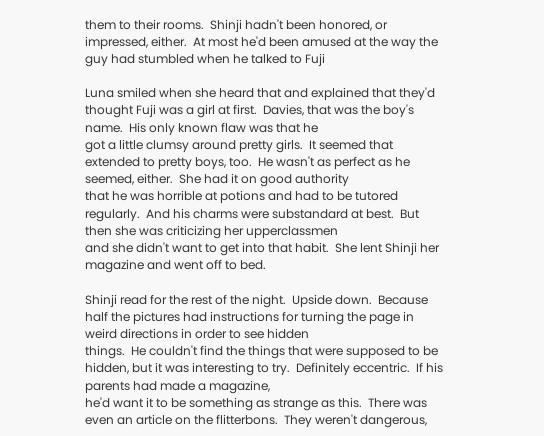them to their rooms.  Shinji hadn't been honored, or impressed, either.  At most he'd been amused at the way the guy had stumbled when he talked to Fuji

Luna smiled when she heard that and explained that they'd thought Fuji was a girl at first.  Davies, that was the boy's name.  His only known flaw was that he
got a little clumsy around pretty girls.  It seemed that extended to pretty boys, too.  He wasn't as perfect as he seemed, either.  She had it on good authority
that he was horrible at potions and had to be tutored regularly.  And his charms were substandard at best.  But then she was criticizing her upperclassmen
and she didn't want to get into that habit.  She lent Shinji her magazine and went off to bed.

Shinji read for the rest of the night.  Upside down.  Because half the pictures had instructions for turning the page in weird directions in order to see hidden
things.  He couldn't find the things that were supposed to be hidden, but it was interesting to try.  Definitely eccentric.  If his parents had made a magazine,
he'd want it to be something as strange as this.  There was even an article on the flitterbons.  They weren't dangerous,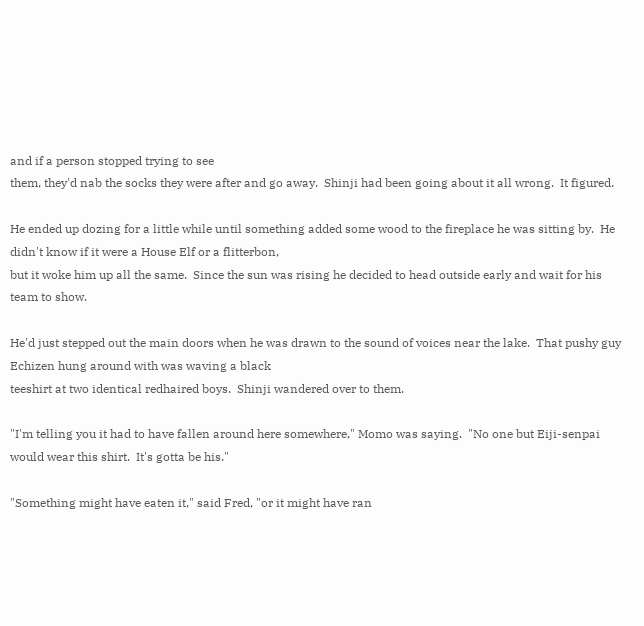and if a person stopped trying to see
them, they'd nab the socks they were after and go away.  Shinji had been going about it all wrong.  It figured.

He ended up dozing for a little while until something added some wood to the fireplace he was sitting by.  He didn't know if it were a House Elf or a flitterbon,
but it woke him up all the same.  Since the sun was rising he decided to head outside early and wait for his team to show.

He'd just stepped out the main doors when he was drawn to the sound of voices near the lake.  That pushy guy Echizen hung around with was waving a black
teeshirt at two identical redhaired boys.  Shinji wandered over to them.

"I'm telling you it had to have fallen around here somewhere," Momo was saying.  "No one but Eiji-senpai would wear this shirt.  It's gotta be his."

"Something might have eaten it," said Fred, "or it might have ran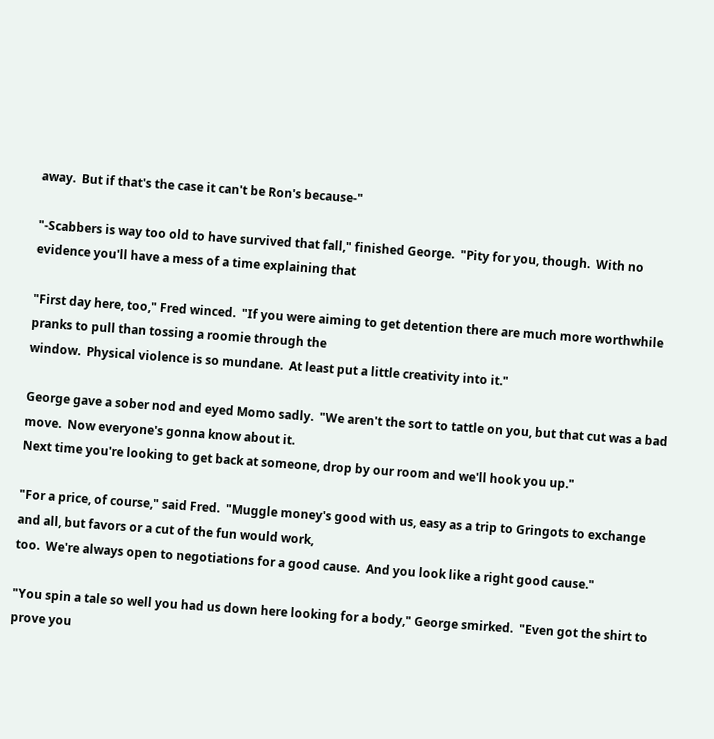away.  But if that's the case it can't be Ron's because-"

"-Scabbers is way too old to have survived that fall," finished George.  "Pity for you, though.  With no evidence you'll have a mess of a time explaining that

"First day here, too," Fred winced.  "If you were aiming to get detention there are much more worthwhile pranks to pull than tossing a roomie through the
window.  Physical violence is so mundane.  At least put a little creativity into it."

George gave a sober nod and eyed Momo sadly.  "We aren't the sort to tattle on you, but that cut was a bad move.  Now everyone's gonna know about it.
Next time you're looking to get back at someone, drop by our room and we'll hook you up."

"For a price, of course," said Fred.  "Muggle money's good with us, easy as a trip to Gringots to exchange and all, but favors or a cut of the fun would work,
too.  We're always open to negotiations for a good cause.  And you look like a right good cause."

"You spin a tale so well you had us down here looking for a body," George smirked.  "Even got the shirt to prove you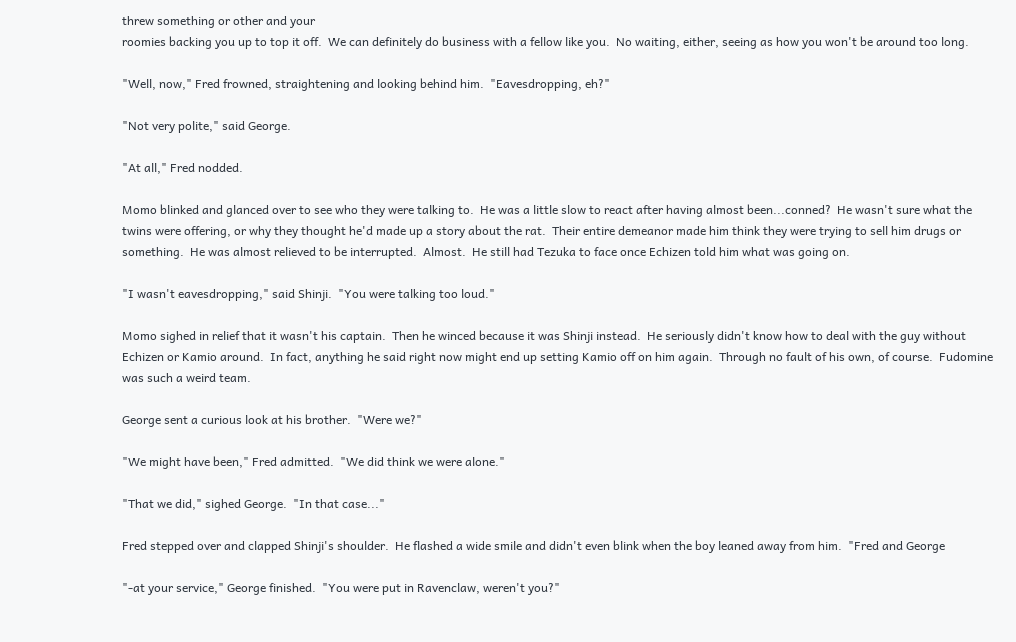threw something or other and your
roomies backing you up to top it off.  We can definitely do business with a fellow like you.  No waiting, either, seeing as how you won't be around too long.

"Well, now," Fred frowned, straightening and looking behind him.  "Eavesdropping, eh?"

"Not very polite," said George.

"At all," Fred nodded.

Momo blinked and glanced over to see who they were talking to.  He was a little slow to react after having almost been...conned?  He wasn't sure what the
twins were offering, or why they thought he'd made up a story about the rat.  Their entire demeanor made him think they were trying to sell him drugs or
something.  He was almost relieved to be interrupted.  Almost.  He still had Tezuka to face once Echizen told him what was going on.

"I wasn't eavesdropping," said Shinji.  "You were talking too loud."

Momo sighed in relief that it wasn't his captain.  Then he winced because it was Shinji instead.  He seriously didn't know how to deal with the guy without
Echizen or Kamio around.  In fact, anything he said right now might end up setting Kamio off on him again.  Through no fault of his own, of course.  Fudomine
was such a weird team.

George sent a curious look at his brother.  "Were we?"

"We might have been," Fred admitted.  "We did think we were alone."

"That we did," sighed George.  "In that case..."

Fred stepped over and clapped Shinji's shoulder.  He flashed a wide smile and didn't even blink when the boy leaned away from him.  "Fred and George

"-at your service," George finished.  "You were put in Ravenclaw, weren't you?"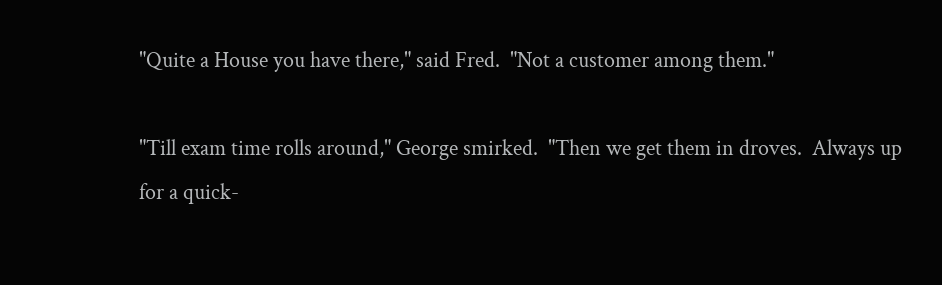"Quite a House you have there," said Fred.  "Not a customer among them."

"Till exam time rolls around," George smirked.  "Then we get them in droves.  Always up for a quick-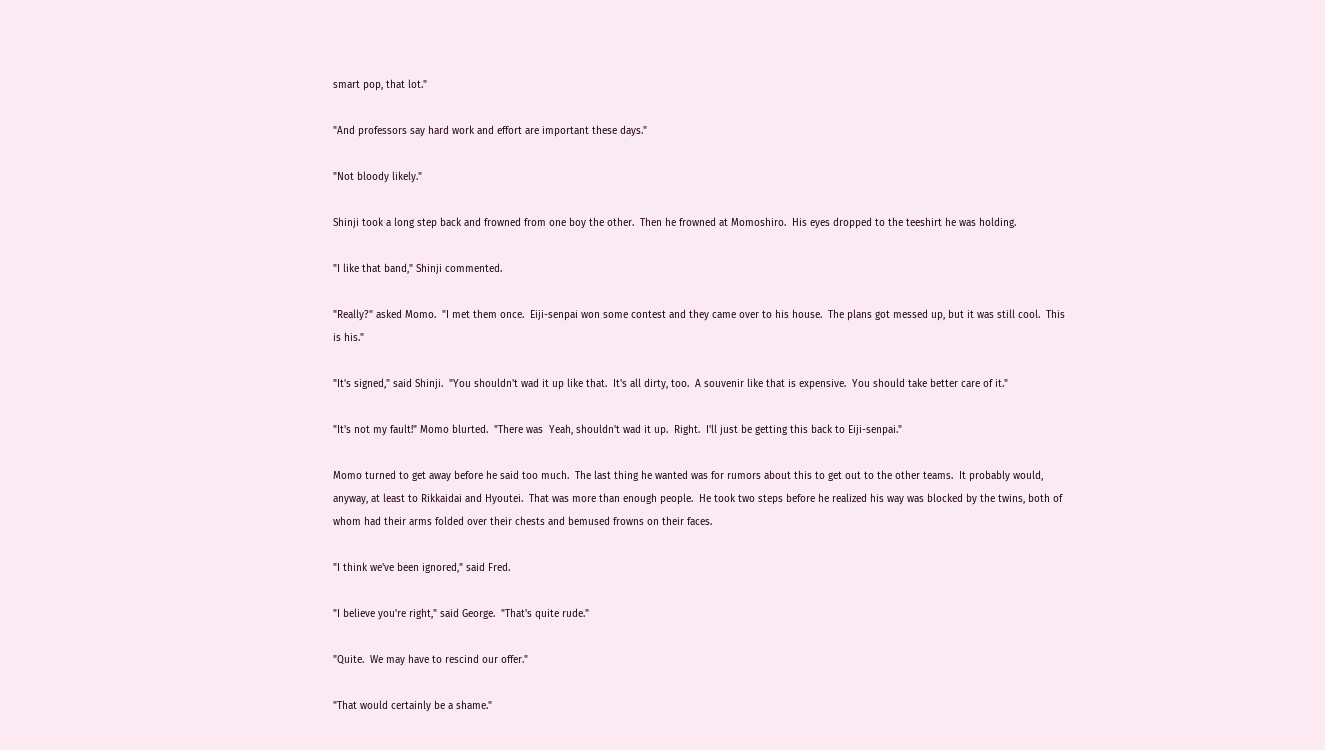smart pop, that lot."

"And professors say hard work and effort are important these days."

"Not bloody likely."

Shinji took a long step back and frowned from one boy the other.  Then he frowned at Momoshiro.  His eyes dropped to the teeshirt he was holding.

"I like that band," Shinji commented.

"Really?" asked Momo.  "I met them once.  Eiji-senpai won some contest and they came over to his house.  The plans got messed up, but it was still cool.  This
is his."

"It's signed," said Shinji.  "You shouldn't wad it up like that.  It's all dirty, too.  A souvenir like that is expensive.  You should take better care of it."

"It's not my fault!" Momo blurted.  "There was  Yeah, shouldn't wad it up.  Right.  I'll just be getting this back to Eiji-senpai."

Momo turned to get away before he said too much.  The last thing he wanted was for rumors about this to get out to the other teams.  It probably would,
anyway, at least to Rikkaidai and Hyoutei.  That was more than enough people.  He took two steps before he realized his way was blocked by the twins, both of
whom had their arms folded over their chests and bemused frowns on their faces.

"I think we've been ignored," said Fred.

"I believe you're right," said George.  "That's quite rude."

"Quite.  We may have to rescind our offer."

"That would certainly be a shame."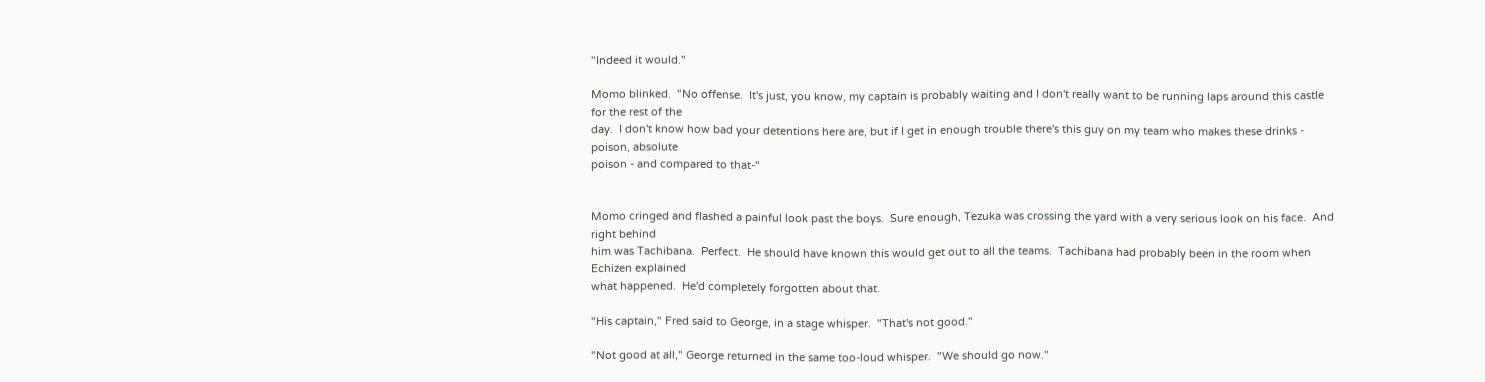"Indeed it would."

Momo blinked.  "No offense.  It's just, you know, my captain is probably waiting and I don't really want to be running laps around this castle for the rest of the
day.  I don't know how bad your detentions here are, but if I get in enough trouble there's this guy on my team who makes these drinks - poison, absolute
poison - and compared to that-"


Momo cringed and flashed a painful look past the boys.  Sure enough, Tezuka was crossing the yard with a very serious look on his face.  And right behind
him was Tachibana.  Perfect.  He should have known this would get out to all the teams.  Tachibana had probably been in the room when Echizen explained
what happened.  He'd completely forgotten about that.

"His captain," Fred said to George, in a stage whisper.  "That's not good."

"Not good at all," George returned in the same too-loud whisper.  "We should go now."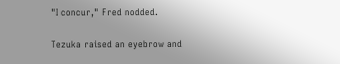"I concur," Fred nodded.

Tezuka raised an eyebrow and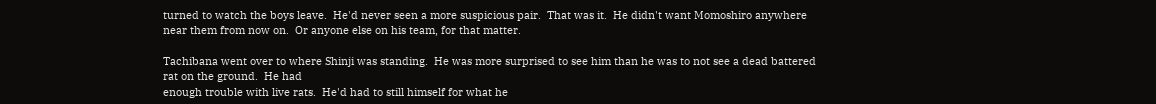turned to watch the boys leave.  He'd never seen a more suspicious pair.  That was it.  He didn't want Momoshiro anywhere
near them from now on.  Or anyone else on his team, for that matter.

Tachibana went over to where Shinji was standing.  He was more surprised to see him than he was to not see a dead battered rat on the ground.  He had
enough trouble with live rats.  He'd had to still himself for what he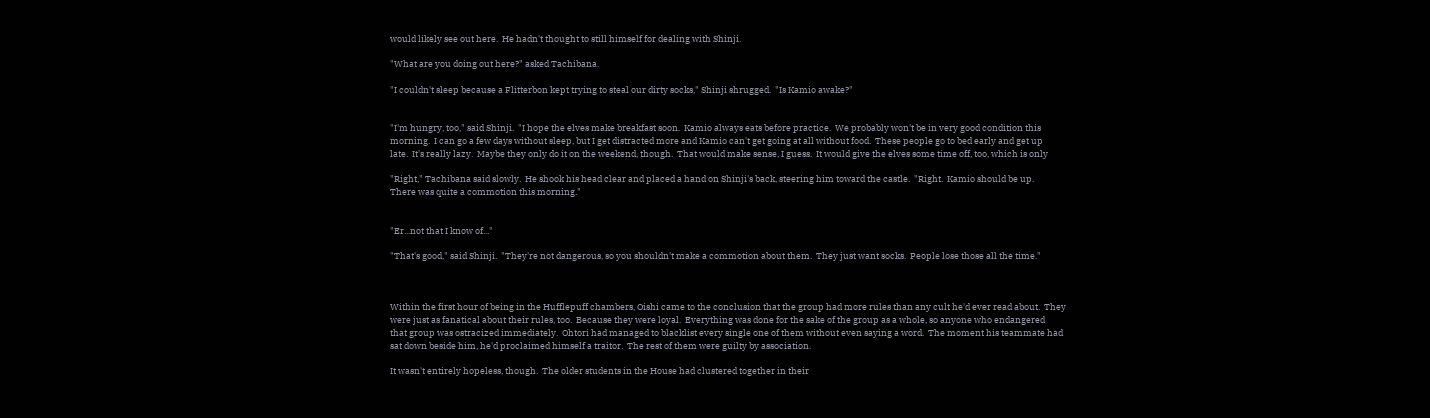would likely see out here.  He hadn't thought to still himself for dealing with Shinji.

"What are you doing out here?" asked Tachibana.

"I couldn't sleep because a Flitterbon kept trying to steal our dirty socks," Shinji shrugged.  "Is Kamio awake?"


"I'm hungry, too," said Shinji.  "I hope the elves make breakfast soon.  Kamio always eats before practice.  We probably won't be in very good condition this
morning.  I can go a few days without sleep, but I get distracted more and Kamio can't get going at all without food.  These people go to bed early and get up
late.  It's really lazy.  Maybe they only do it on the weekend, though.  That would make sense, I guess.  It would give the elves some time off, too, which is only

"Right," Tachibana said slowly.  He shook his head clear and placed a hand on Shinji's back, steering him toward the castle.  "Right.  Kamio should be up.
There was quite a commotion this morning."


"Er...not that I know of..."

"That's good," said Shinji.  "They're not dangerous, so you shouldn't make a commotion about them.  They just want socks.  People lose those all the time."



Within the first hour of being in the Hufflepuff chambers, Oishi came to the conclusion that the group had more rules than any cult he'd ever read about.  They
were just as fanatical about their rules, too.  Because they were loyal.  Everything was done for the sake of the group as a whole, so anyone who endangered
that group was ostracized immediately.  Ohtori had managed to blacklist every single one of them without even saying a word.  The moment his teammate had
sat down beside him, he'd proclaimed himself a traitor.  The rest of them were guilty by association.

It wasn't entirely hopeless, though.  The older students in the House had clustered together in their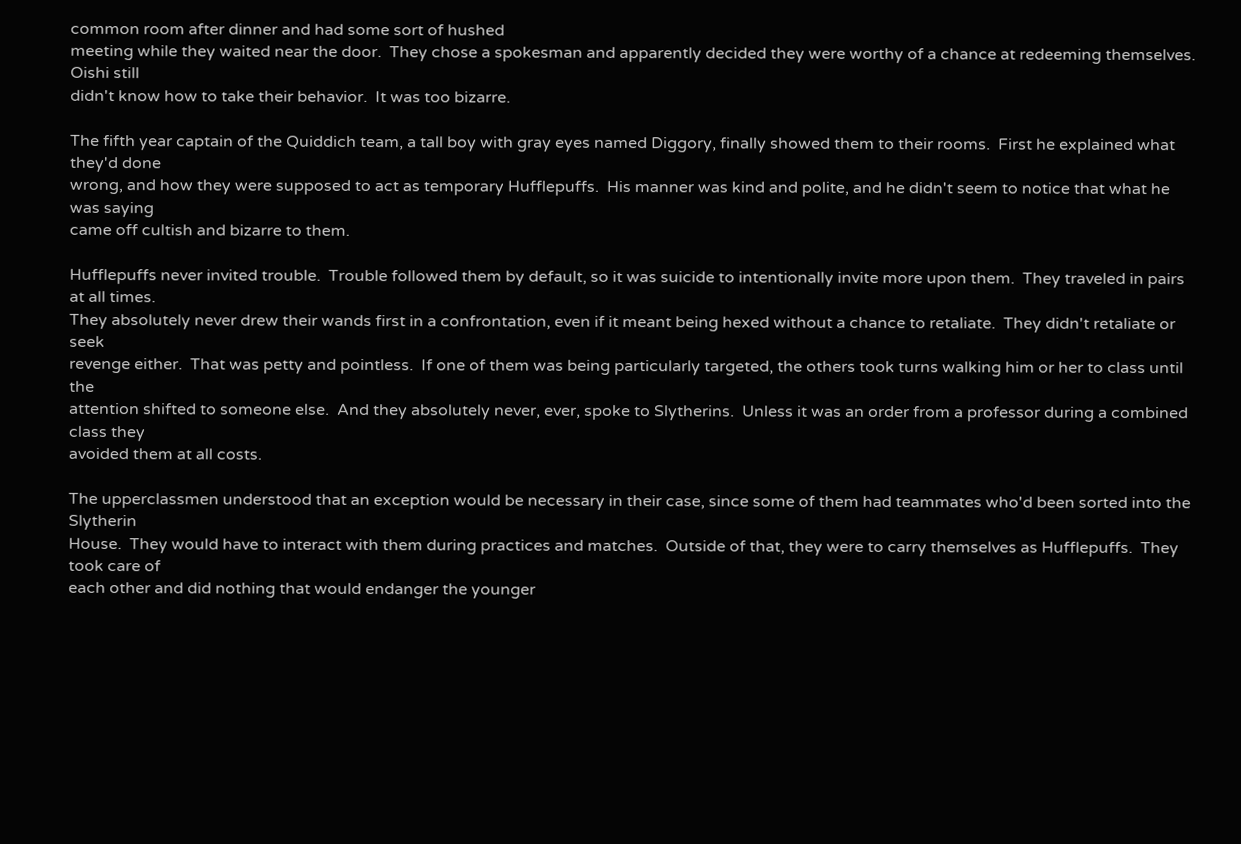common room after dinner and had some sort of hushed
meeting while they waited near the door.  They chose a spokesman and apparently decided they were worthy of a chance at redeeming themselves.  Oishi still
didn't know how to take their behavior.  It was too bizarre.

The fifth year captain of the Quiddich team, a tall boy with gray eyes named Diggory, finally showed them to their rooms.  First he explained what they'd done
wrong, and how they were supposed to act as temporary Hufflepuffs.  His manner was kind and polite, and he didn't seem to notice that what he was saying
came off cultish and bizarre to them.

Hufflepuffs never invited trouble.  Trouble followed them by default, so it was suicide to intentionally invite more upon them.  They traveled in pairs at all times.
They absolutely never drew their wands first in a confrontation, even if it meant being hexed without a chance to retaliate.  They didn't retaliate or seek
revenge either.  That was petty and pointless.  If one of them was being particularly targeted, the others took turns walking him or her to class until the
attention shifted to someone else.  And they absolutely never, ever, spoke to Slytherins.  Unless it was an order from a professor during a combined class they
avoided them at all costs.

The upperclassmen understood that an exception would be necessary in their case, since some of them had teammates who'd been sorted into the Slytherin
House.  They would have to interact with them during practices and matches.  Outside of that, they were to carry themselves as Hufflepuffs.  They took care of
each other and did nothing that would endanger the younger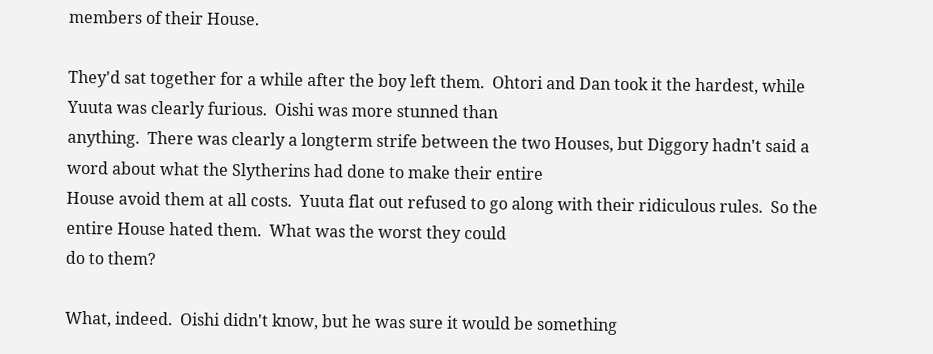members of their House.

They'd sat together for a while after the boy left them.  Ohtori and Dan took it the hardest, while Yuuta was clearly furious.  Oishi was more stunned than
anything.  There was clearly a longterm strife between the two Houses, but Diggory hadn't said a word about what the Slytherins had done to make their entire
House avoid them at all costs.  Yuuta flat out refused to go along with their ridiculous rules.  So the entire House hated them.  What was the worst they could
do to them?

What, indeed.  Oishi didn't know, but he was sure it would be something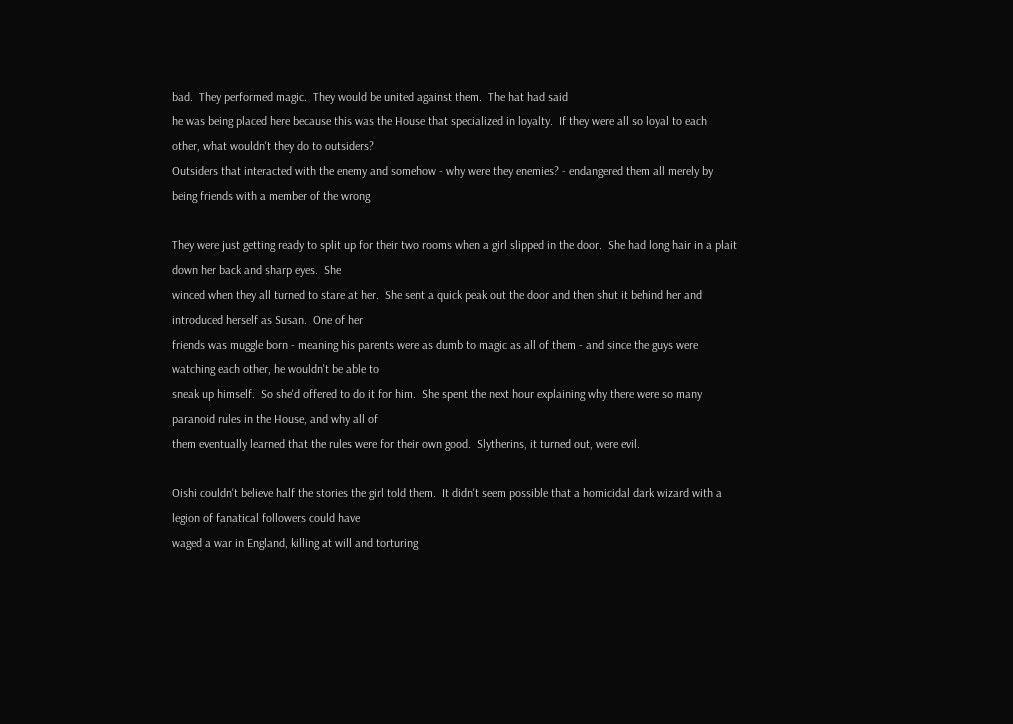bad.  They performed magic.  They would be united against them.  The hat had said
he was being placed here because this was the House that specialized in loyalty.  If they were all so loyal to each other, what wouldn't they do to outsiders?
Outsiders that interacted with the enemy and somehow - why were they enemies? - endangered them all merely by being friends with a member of the wrong

They were just getting ready to split up for their two rooms when a girl slipped in the door.  She had long hair in a plait down her back and sharp eyes.  She
winced when they all turned to stare at her.  She sent a quick peak out the door and then shut it behind her and introduced herself as Susan.  One of her
friends was muggle born - meaning his parents were as dumb to magic as all of them - and since the guys were watching each other, he wouldn't be able to
sneak up himself.  So she'd offered to do it for him.  She spent the next hour explaining why there were so many paranoid rules in the House, and why all of
them eventually learned that the rules were for their own good.  Slytherins, it turned out, were evil.

Oishi couldn't believe half the stories the girl told them.  It didn't seem possible that a homicidal dark wizard with a legion of fanatical followers could have
waged a war in England, killing at will and torturing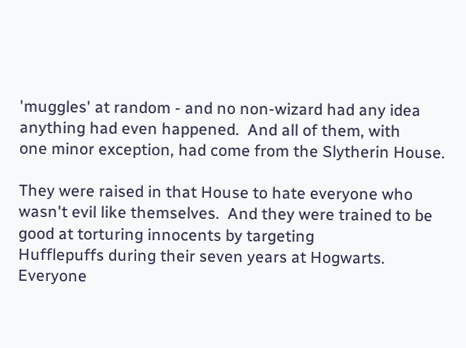'muggles' at random - and no non-wizard had any idea anything had even happened.  And all of them, with
one minor exception, had come from the Slytherin House.

They were raised in that House to hate everyone who wasn't evil like themselves.  And they were trained to be good at torturing innocents by targeting
Hufflepuffs during their seven years at Hogwarts.  Everyone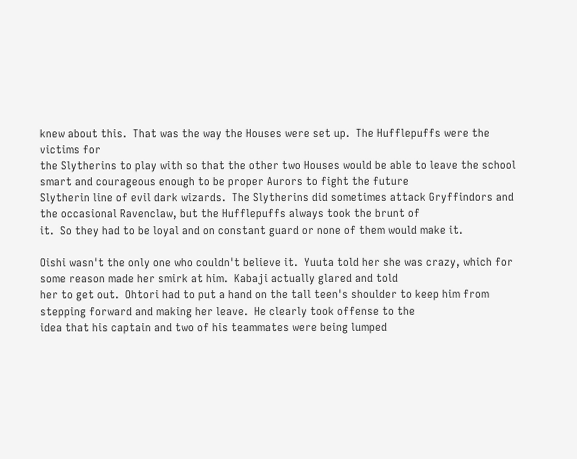knew about this.  That was the way the Houses were set up.  The Hufflepuffs were the victims for
the Slytherins to play with so that the other two Houses would be able to leave the school smart and courageous enough to be proper Aurors to fight the future
Slytherin line of evil dark wizards.  The Slytherins did sometimes attack Gryffindors and the occasional Ravenclaw, but the Hufflepuffs always took the brunt of
it.  So they had to be loyal and on constant guard or none of them would make it.

Oishi wasn't the only one who couldn't believe it.  Yuuta told her she was crazy, which for some reason made her smirk at him.  Kabaji actually glared and told
her to get out.  Ohtori had to put a hand on the tall teen's shoulder to keep him from stepping forward and making her leave.  He clearly took offense to the
idea that his captain and two of his teammates were being lumped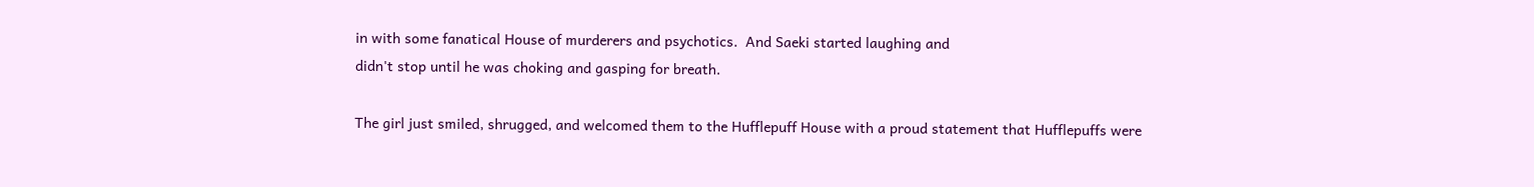in with some fanatical House of murderers and psychotics.  And Saeki started laughing and
didn't stop until he was choking and gasping for breath.

The girl just smiled, shrugged, and welcomed them to the Hufflepuff House with a proud statement that Hufflepuffs were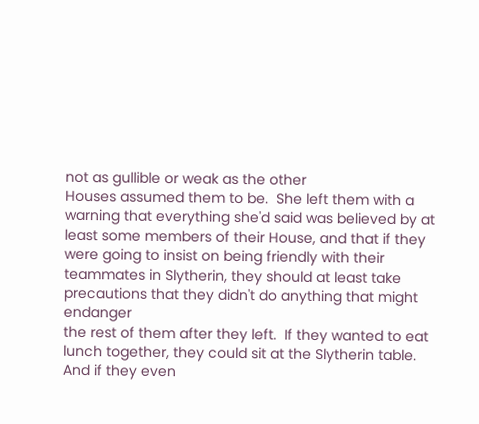not as gullible or weak as the other
Houses assumed them to be.  She left them with a warning that everything she'd said was believed by at least some members of their House, and that if they
were going to insist on being friendly with their teammates in Slytherin, they should at least take precautions that they didn't do anything that might endanger
the rest of them after they left.  If they wanted to eat lunch together, they could sit at the Slytherin table.  And if they even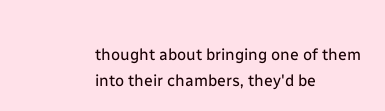thought about bringing one of them
into their chambers, they'd be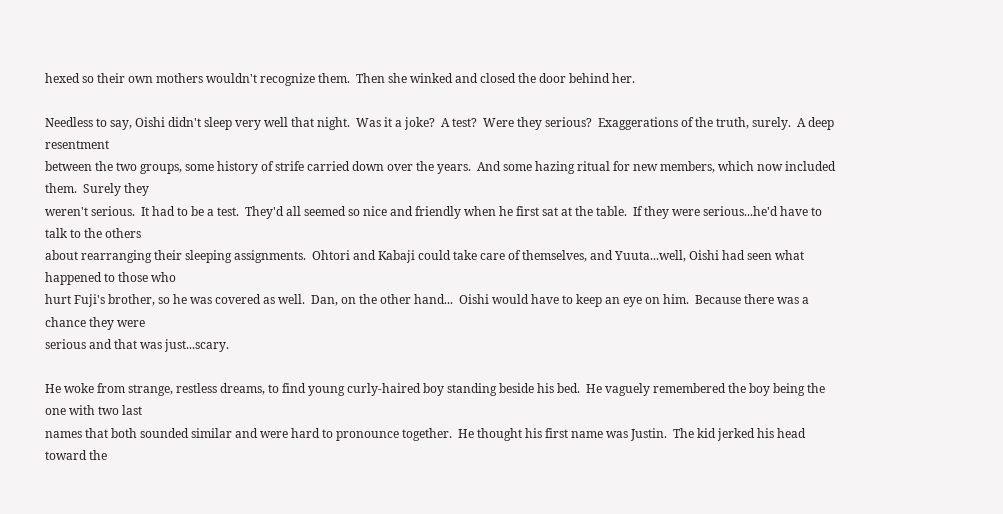hexed so their own mothers wouldn't recognize them.  Then she winked and closed the door behind her.

Needless to say, Oishi didn't sleep very well that night.  Was it a joke?  A test?  Were they serious?  Exaggerations of the truth, surely.  A deep resentment
between the two groups, some history of strife carried down over the years.  And some hazing ritual for new members, which now included them.  Surely they
weren't serious.  It had to be a test.  They'd all seemed so nice and friendly when he first sat at the table.  If they were serious...he'd have to talk to the others
about rearranging their sleeping assignments.  Ohtori and Kabaji could take care of themselves, and Yuuta...well, Oishi had seen what happened to those who
hurt Fuji's brother, so he was covered as well.  Dan, on the other hand...  Oishi would have to keep an eye on him.  Because there was a chance they were
serious and that was just...scary.

He woke from strange, restless dreams, to find young curly-haired boy standing beside his bed.  He vaguely remembered the boy being the one with two last
names that both sounded similar and were hard to pronounce together.  He thought his first name was Justin.  The kid jerked his head toward the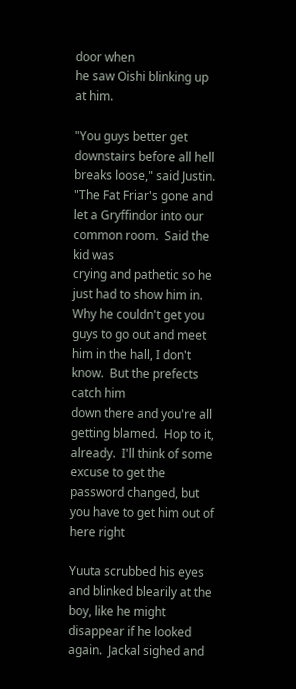door when
he saw Oishi blinking up at him.

"You guys better get downstairs before all hell breaks loose," said Justin.  "The Fat Friar's gone and let a Gryffindor into our common room.  Said the kid was
crying and pathetic so he just had to show him in.  Why he couldn't get you guys to go out and meet him in the hall, I don't know.  But the prefects catch him
down there and you're all getting blamed.  Hop to it, already.  I'll think of some excuse to get the password changed, but you have to get him out of here right

Yuuta scrubbed his eyes and blinked blearily at the boy, like he might disappear if he looked again.  Jackal sighed and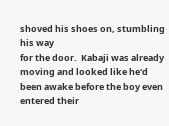shoved his shoes on, stumbling his way
for the door.  Kabaji was already moving and looked like he'd been awake before the boy even entered their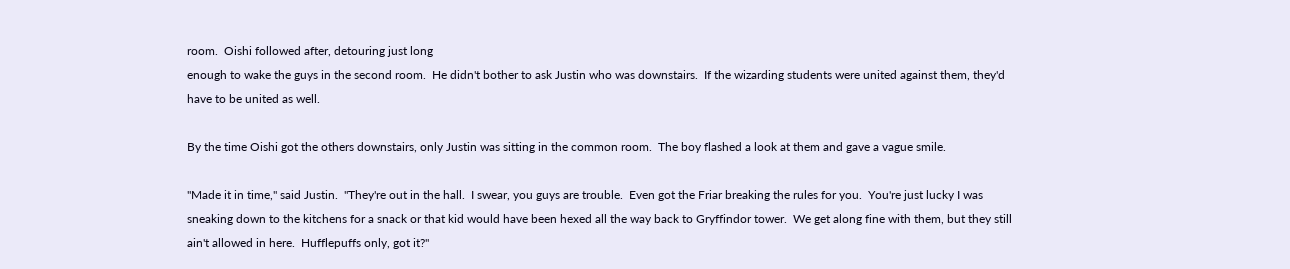room.  Oishi followed after, detouring just long
enough to wake the guys in the second room.  He didn't bother to ask Justin who was downstairs.  If the wizarding students were united against them, they'd
have to be united as well.

By the time Oishi got the others downstairs, only Justin was sitting in the common room.  The boy flashed a look at them and gave a vague smile.

"Made it in time," said Justin.  "They're out in the hall.  I swear, you guys are trouble.  Even got the Friar breaking the rules for you.  You're just lucky I was
sneaking down to the kitchens for a snack or that kid would have been hexed all the way back to Gryffindor tower.  We get along fine with them, but they still
ain't allowed in here.  Hufflepuffs only, got it?"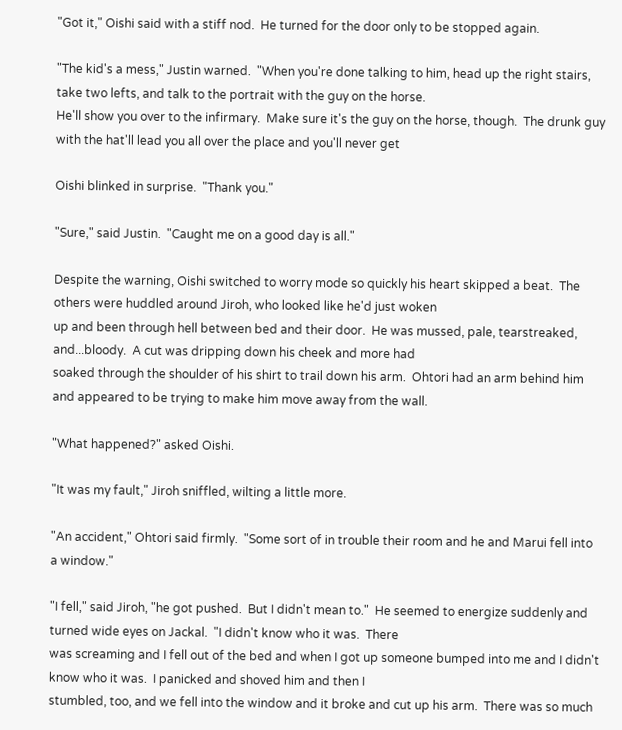"Got it," Oishi said with a stiff nod.  He turned for the door only to be stopped again.

"The kid's a mess," Justin warned.  "When you're done talking to him, head up the right stairs, take two lefts, and talk to the portrait with the guy on the horse.
He'll show you over to the infirmary.  Make sure it's the guy on the horse, though.  The drunk guy with the hat'll lead you all over the place and you'll never get

Oishi blinked in surprise.  "Thank you."

"Sure," said Justin.  "Caught me on a good day is all."

Despite the warning, Oishi switched to worry mode so quickly his heart skipped a beat.  The others were huddled around Jiroh, who looked like he'd just woken
up and been through hell between bed and their door.  He was mussed, pale, tearstreaked, and...bloody.  A cut was dripping down his cheek and more had
soaked through the shoulder of his shirt to trail down his arm.  Ohtori had an arm behind him and appeared to be trying to make him move away from the wall.

"What happened?" asked Oishi.

"It was my fault," Jiroh sniffled, wilting a little more.

"An accident," Ohtori said firmly.  "Some sort of in trouble their room and he and Marui fell into a window."

"I fell," said Jiroh, "he got pushed.  But I didn't mean to."  He seemed to energize suddenly and turned wide eyes on Jackal.  "I didn't know who it was.  There
was screaming and I fell out of the bed and when I got up someone bumped into me and I didn't know who it was.  I panicked and shoved him and then I
stumbled, too, and we fell into the window and it broke and cut up his arm.  There was so much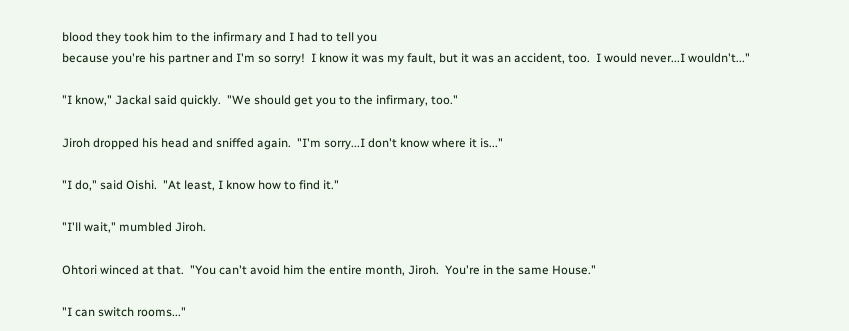blood they took him to the infirmary and I had to tell you
because you're his partner and I'm so sorry!  I know it was my fault, but it was an accident, too.  I would never...I wouldn't..."

"I know," Jackal said quickly.  "We should get you to the infirmary, too."

Jiroh dropped his head and sniffed again.  "I'm sorry...I don't know where it is..."

"I do," said Oishi.  "At least, I know how to find it."

"I'll wait," mumbled Jiroh.

Ohtori winced at that.  "You can't avoid him the entire month, Jiroh.  You're in the same House."

"I can switch rooms..."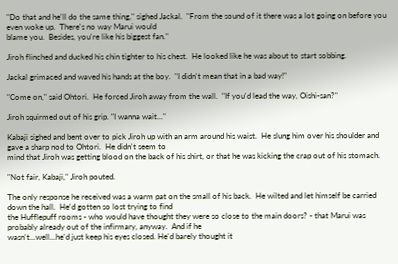"Do that and he'll do the same thing," sighed Jackal.  "From the sound of it there was a lot going on before you even woke up.  There's no way Marui would
blame you.  Besides, you're like his biggest fan."

Jiroh flinched and ducked his chin tighter to his chest.  He looked like he was about to start sobbing.

Jackal grimaced and waved his hands at the boy.  "I didn't mean that in a bad way!"

"Come on," said Ohtori.  He forced Jiroh away from the wall.  "If you'd lead the way, Oishi-san?"

Jiroh squirmed out of his grip. "I wanna wait..."

Kabaji sighed and bent over to pick Jiroh up with an arm around his waist.  He slung him over his shoulder and gave a sharp nod to Ohtori.  He didn't seem to
mind that Jiroh was getting blood on the back of his shirt, or that he was kicking the crap out of his stomach.

"Not fair, Kabaji," Jiroh pouted.

The only response he received was a warm pat on the small of his back.  He wilted and let himself be carried down the hall.  He'd gotten so lost trying to find
the Hufflepuff rooms - who would have thought they were so close to the main doors? - that Marui was probably already out of the infirmary, anyway.  And if he
wasn't...well...he'd just keep his eyes closed. He'd barely thought it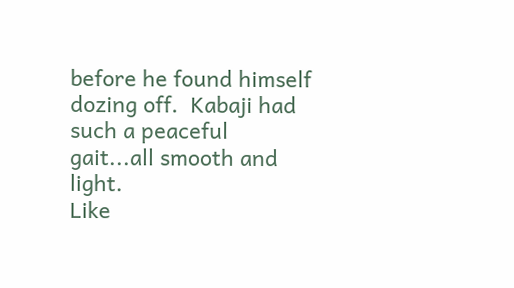before he found himself dozing off.  Kabaji had such a peaceful gait...all smooth and light.
Like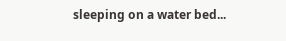sleeping on a water bed...